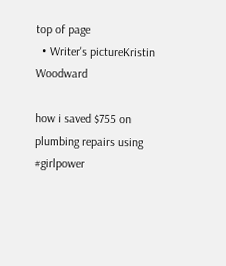top of page
  • Writer's pictureKristin Woodward

how i saved $755 on plumbing repairs using #girlpower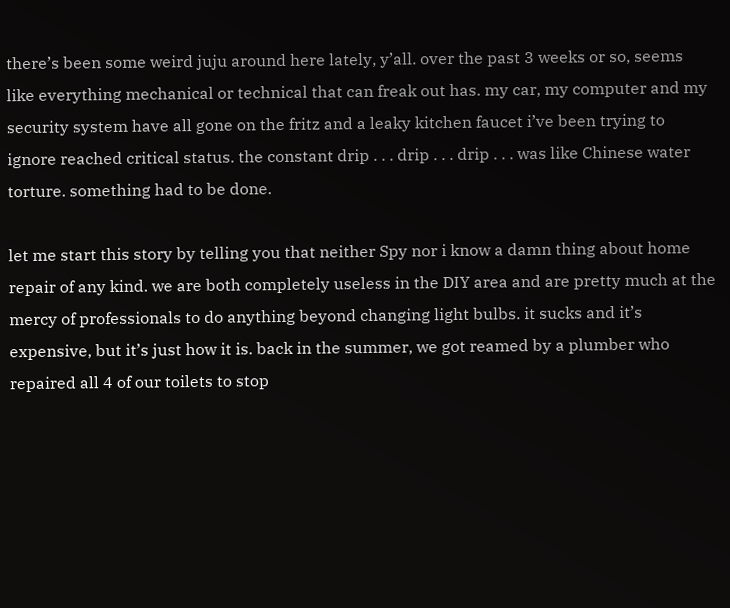there’s been some weird juju around here lately, y’all. over the past 3 weeks or so, seems like everything mechanical or technical that can freak out has. my car, my computer and my security system have all gone on the fritz and a leaky kitchen faucet i’ve been trying to ignore reached critical status. the constant drip . . . drip . . . drip . . . was like Chinese water torture. something had to be done.

let me start this story by telling you that neither Spy nor i know a damn thing about home repair of any kind. we are both completely useless in the DIY area and are pretty much at the mercy of professionals to do anything beyond changing light bulbs. it sucks and it’s expensive, but it’s just how it is. back in the summer, we got reamed by a plumber who repaired all 4 of our toilets to stop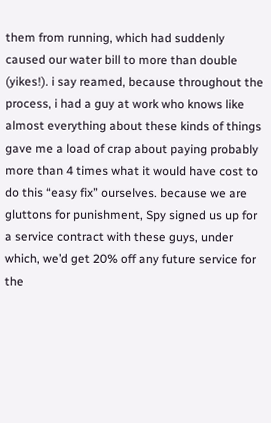them from running, which had suddenly caused our water bill to more than double (yikes!). i say reamed, because throughout the process, i had a guy at work who knows like almost everything about these kinds of things gave me a load of crap about paying probably more than 4 times what it would have cost to do this “easy fix” ourselves. because we are gluttons for punishment, Spy signed us up for a service contract with these guys, under which, we’d get 20% off any future service for the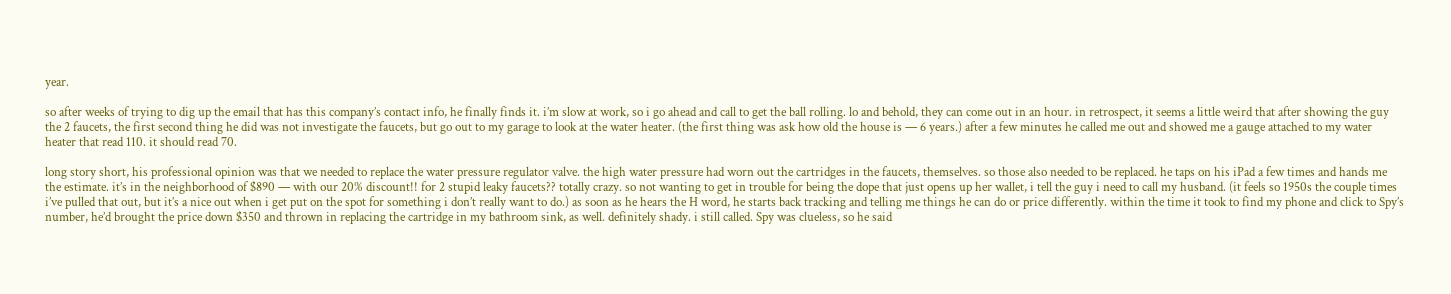year.

so after weeks of trying to dig up the email that has this company’s contact info, he finally finds it. i’m slow at work, so i go ahead and call to get the ball rolling. lo and behold, they can come out in an hour. in retrospect, it seems a little weird that after showing the guy the 2 faucets, the first second thing he did was not investigate the faucets, but go out to my garage to look at the water heater. (the first thing was ask how old the house is — 6 years.) after a few minutes he called me out and showed me a gauge attached to my water heater that read 110. it should read 70.

long story short, his professional opinion was that we needed to replace the water pressure regulator valve. the high water pressure had worn out the cartridges in the faucets, themselves. so those also needed to be replaced. he taps on his iPad a few times and hands me the estimate. it’s in the neighborhood of $890 — with our 20% discount!! for 2 stupid leaky faucets?? totally crazy. so not wanting to get in trouble for being the dope that just opens up her wallet, i tell the guy i need to call my husband. (it feels so 1950s the couple times i’ve pulled that out, but it’s a nice out when i get put on the spot for something i don’t really want to do.) as soon as he hears the H word, he starts back tracking and telling me things he can do or price differently. within the time it took to find my phone and click to Spy’s number, he’d brought the price down $350 and thrown in replacing the cartridge in my bathroom sink, as well. definitely shady. i still called. Spy was clueless, so he said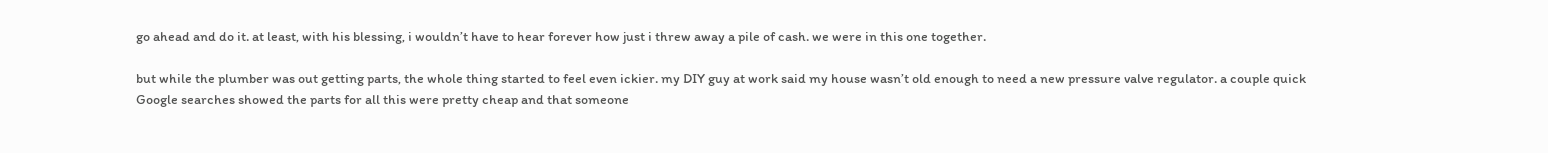go ahead and do it. at least, with his blessing, i wouldn’t have to hear forever how just i threw away a pile of cash. we were in this one together.

but while the plumber was out getting parts, the whole thing started to feel even ickier. my DIY guy at work said my house wasn’t old enough to need a new pressure valve regulator. a couple quick Google searches showed the parts for all this were pretty cheap and that someone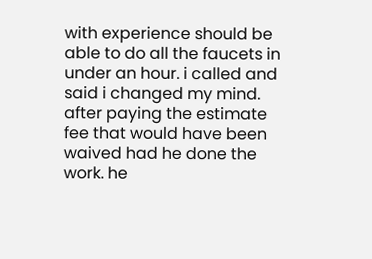with experience should be able to do all the faucets in under an hour. i called and said i changed my mind. after paying the estimate fee that would have been waived had he done the work. he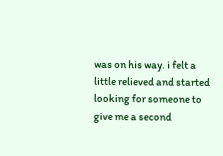was on his way. i felt a little relieved and started looking for someone to give me a second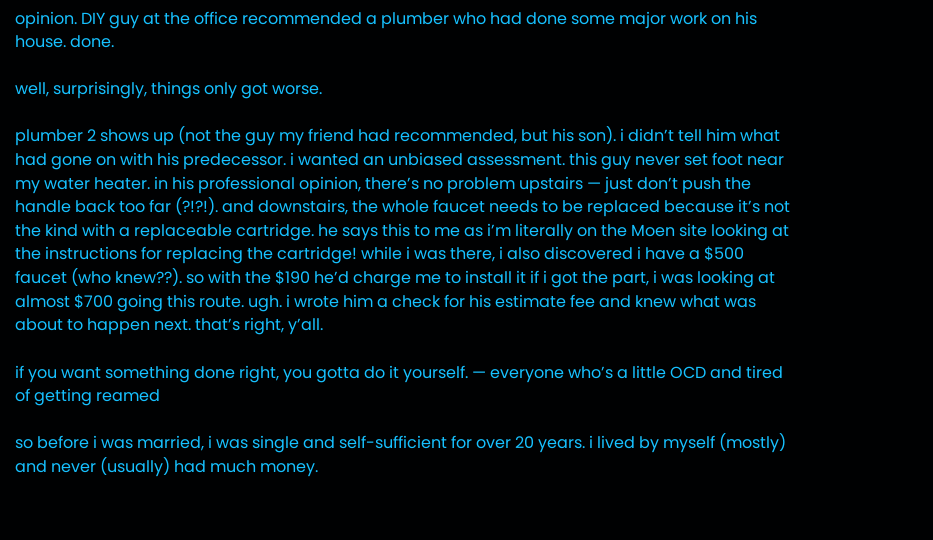opinion. DIY guy at the office recommended a plumber who had done some major work on his house. done.

well, surprisingly, things only got worse.

plumber 2 shows up (not the guy my friend had recommended, but his son). i didn’t tell him what had gone on with his predecessor. i wanted an unbiased assessment. this guy never set foot near my water heater. in his professional opinion, there’s no problem upstairs — just don’t push the handle back too far (?!?!). and downstairs, the whole faucet needs to be replaced because it’s not the kind with a replaceable cartridge. he says this to me as i’m literally on the Moen site looking at the instructions for replacing the cartridge! while i was there, i also discovered i have a $500 faucet (who knew??). so with the $190 he’d charge me to install it if i got the part, i was looking at almost $700 going this route. ugh. i wrote him a check for his estimate fee and knew what was about to happen next. that’s right, y’all.

if you want something done right, you gotta do it yourself. — everyone who’s a little OCD and tired of getting reamed

so before i was married, i was single and self-sufficient for over 20 years. i lived by myself (mostly) and never (usually) had much money.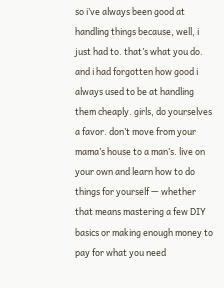so i’ve always been good at handling things because, well, i just had to. that’s what you do. and i had forgotten how good i always used to be at handling them cheaply. girls, do yourselves a favor. don’t move from your mama’s house to a man’s. live on your own and learn how to do things for yourself — whether that means mastering a few DIY basics or making enough money to pay for what you need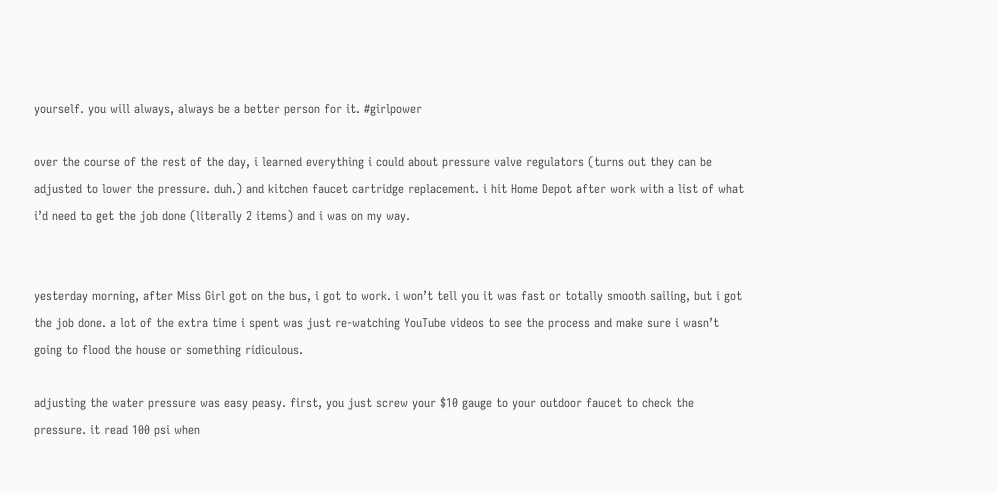yourself. you will always, always be a better person for it. #girlpower

over the course of the rest of the day, i learned everything i could about pressure valve regulators (turns out they can be adjusted to lower the pressure. duh.) and kitchen faucet cartridge replacement. i hit Home Depot after work with a list of what i’d need to get the job done (literally 2 items) and i was on my way.


yesterday morning, after Miss Girl got on the bus, i got to work. i won’t tell you it was fast or totally smooth sailing, but i got the job done. a lot of the extra time i spent was just re-watching YouTube videos to see the process and make sure i wasn’t going to flood the house or something ridiculous.

adjusting the water pressure was easy peasy. first, you just screw your $10 gauge to your outdoor faucet to check the pressure. it read 100 psi when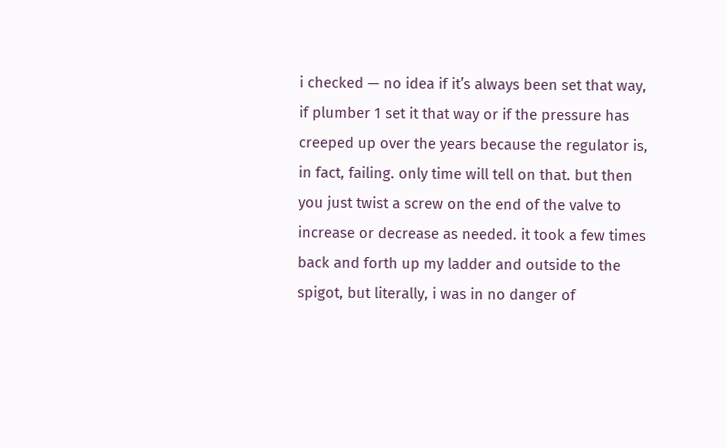i checked — no idea if it’s always been set that way, if plumber 1 set it that way or if the pressure has creeped up over the years because the regulator is, in fact, failing. only time will tell on that. but then you just twist a screw on the end of the valve to increase or decrease as needed. it took a few times back and forth up my ladder and outside to the spigot, but literally, i was in no danger of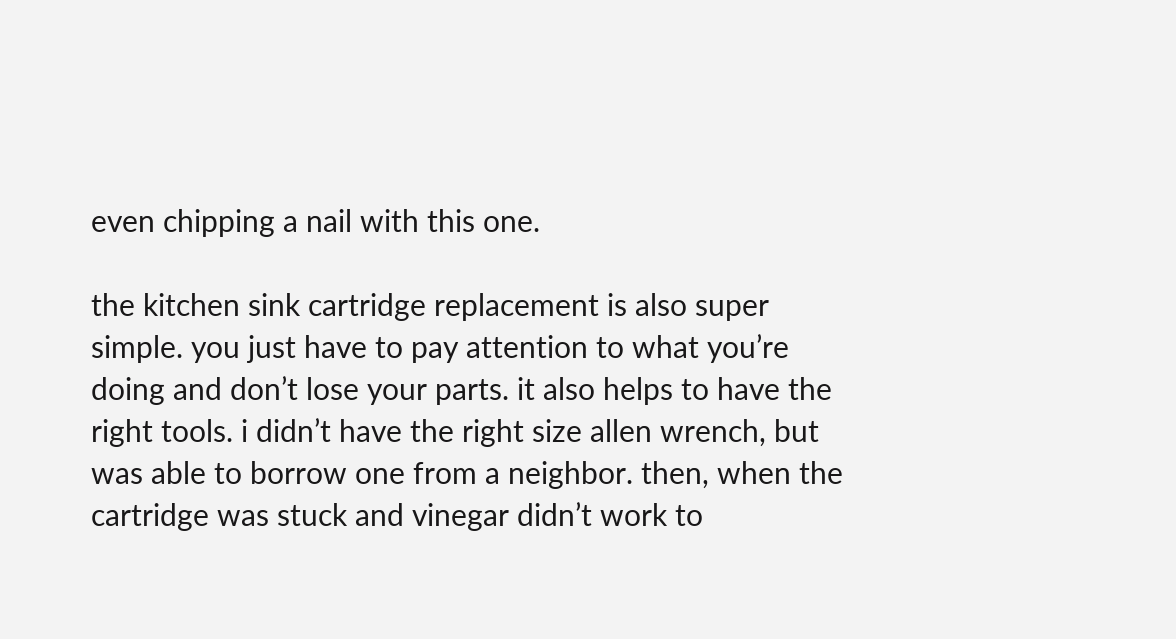even chipping a nail with this one.

the kitchen sink cartridge replacement is also super simple. you just have to pay attention to what you’re doing and don’t lose your parts. it also helps to have the right tools. i didn’t have the right size allen wrench, but was able to borrow one from a neighbor. then, when the cartridge was stuck and vinegar didn’t work to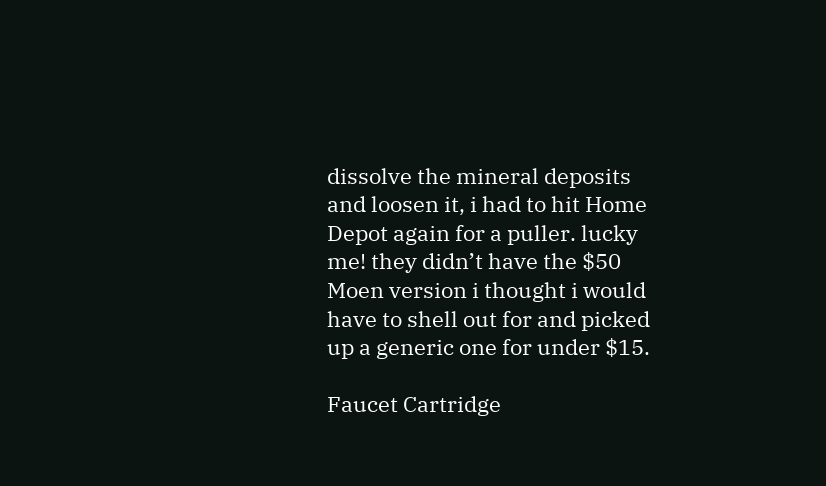dissolve the mineral deposits and loosen it, i had to hit Home Depot again for a puller. lucky me! they didn’t have the $50 Moen version i thought i would have to shell out for and picked up a generic one for under $15.

Faucet Cartridge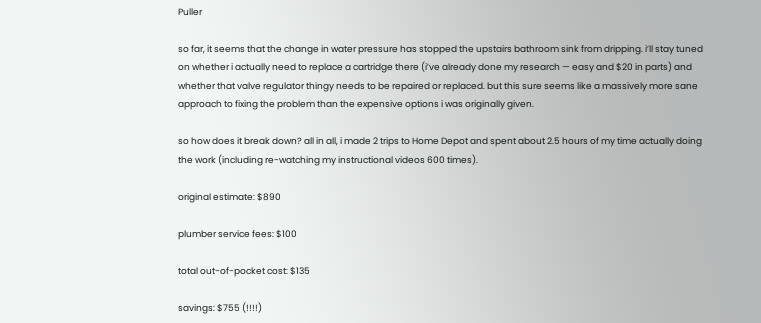Puller

so far, it seems that the change in water pressure has stopped the upstairs bathroom sink from dripping. i’ll stay tuned on whether i actually need to replace a cartridge there (i’ve already done my research — easy and $20 in parts) and whether that valve regulator thingy needs to be repaired or replaced. but this sure seems like a massively more sane approach to fixing the problem than the expensive options i was originally given.

so how does it break down? all in all, i made 2 trips to Home Depot and spent about 2.5 hours of my time actually doing the work (including re-watching my instructional videos 600 times).

original estimate: $890

plumber service fees: $100

total out-of-pocket cost: $135

savings: $755 (!!!!)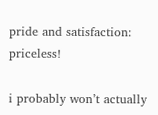pride and satisfaction: priceless!

i probably won’t actually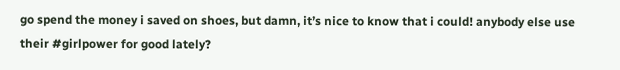go spend the money i saved on shoes, but damn, it’s nice to know that i could! anybody else use their #girlpower for good lately?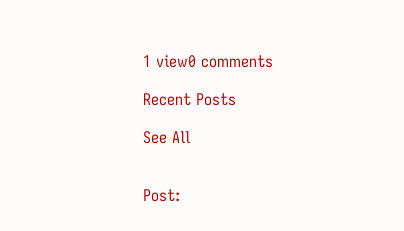1 view0 comments

Recent Posts

See All


Post: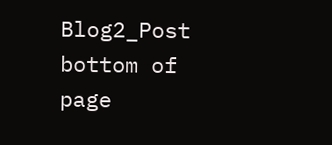Blog2_Post
bottom of page